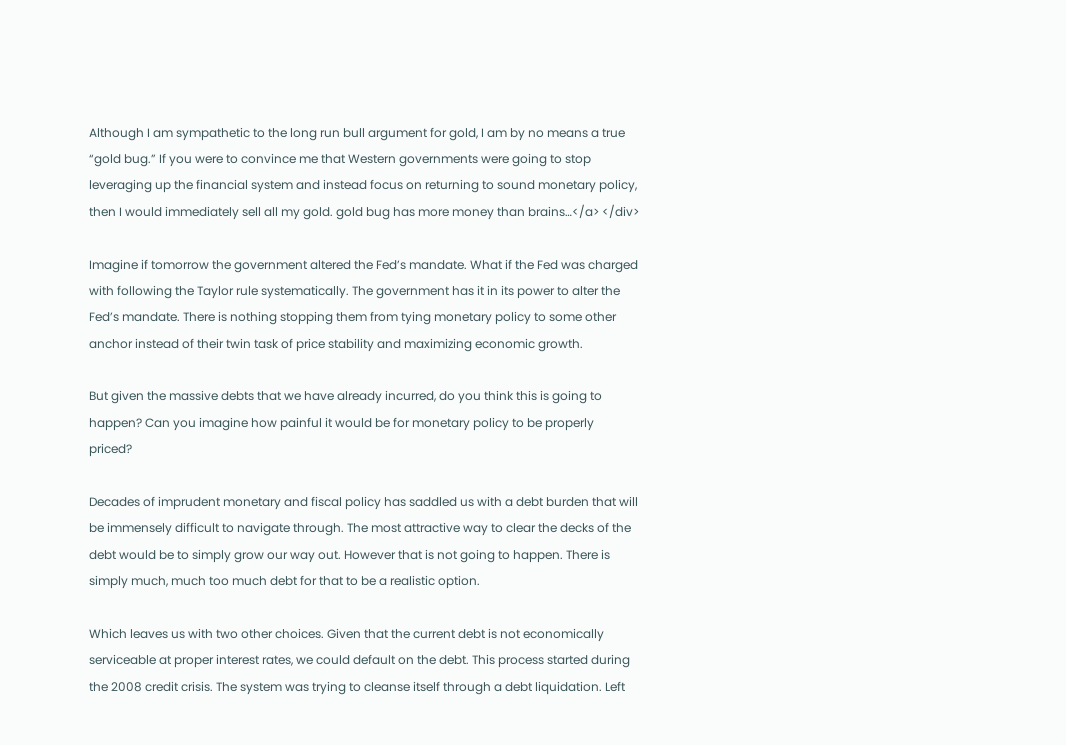Although I am sympathetic to the long run bull argument for gold, I am by no means a true “gold bug.” If you were to convince me that Western governments were going to stop leveraging up the financial system and instead focus on returning to sound monetary policy, then I would immediately sell all my gold. gold bug has more money than brains…</a> </div>

Imagine if tomorrow the government altered the Fed’s mandate. What if the Fed was charged with following the Taylor rule systematically. The government has it in its power to alter the Fed’s mandate. There is nothing stopping them from tying monetary policy to some other anchor instead of their twin task of price stability and maximizing economic growth.

But given the massive debts that we have already incurred, do you think this is going to happen? Can you imagine how painful it would be for monetary policy to be properly priced?

Decades of imprudent monetary and fiscal policy has saddled us with a debt burden that will be immensely difficult to navigate through. The most attractive way to clear the decks of the debt would be to simply grow our way out. However that is not going to happen. There is simply much, much too much debt for that to be a realistic option.

Which leaves us with two other choices. Given that the current debt is not economically serviceable at proper interest rates, we could default on the debt. This process started during the 2008 credit crisis. The system was trying to cleanse itself through a debt liquidation. Left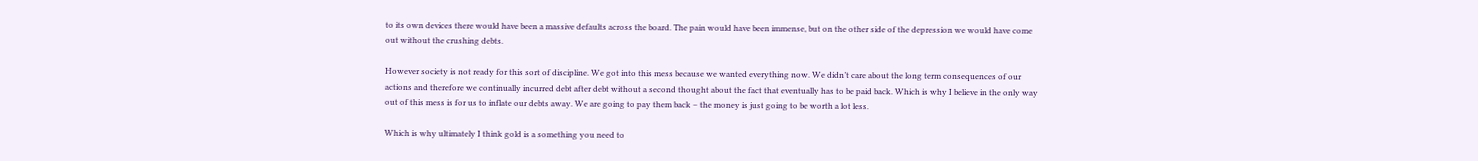to its own devices there would have been a massive defaults across the board. The pain would have been immense, but on the other side of the depression we would have come out without the crushing debts.

However society is not ready for this sort of discipline. We got into this mess because we wanted everything now. We didn’t care about the long term consequences of our actions and therefore we continually incurred debt after debt without a second thought about the fact that eventually has to be paid back. Which is why I believe in the only way out of this mess is for us to inflate our debts away. We are going to pay them back – the money is just going to be worth a lot less.

Which is why ultimately I think gold is a something you need to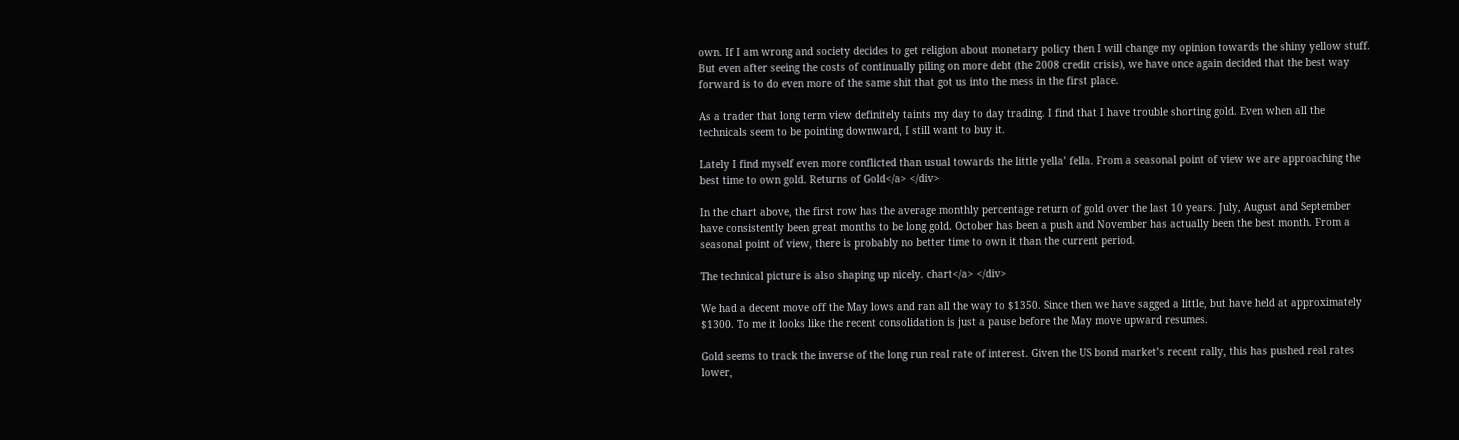own. If I am wrong and society decides to get religion about monetary policy then I will change my opinion towards the shiny yellow stuff. But even after seeing the costs of continually piling on more debt (the 2008 credit crisis), we have once again decided that the best way forward is to do even more of the same shit that got us into the mess in the first place.

As a trader that long term view definitely taints my day to day trading. I find that I have trouble shorting gold. Even when all the technicals seem to be pointing downward, I still want to buy it.

Lately I find myself even more conflicted than usual towards the little yella’ fella. From a seasonal point of view we are approaching the best time to own gold. Returns of Gold</a> </div>

In the chart above, the first row has the average monthly percentage return of gold over the last 10 years. July, August and September have consistently been great months to be long gold. October has been a push and November has actually been the best month. From a seasonal point of view, there is probably no better time to own it than the current period.

The technical picture is also shaping up nicely. chart</a> </div>

We had a decent move off the May lows and ran all the way to $1350. Since then we have sagged a little, but have held at approximately $1300. To me it looks like the recent consolidation is just a pause before the May move upward resumes.

Gold seems to track the inverse of the long run real rate of interest. Given the US bond market’s recent rally, this has pushed real rates lower,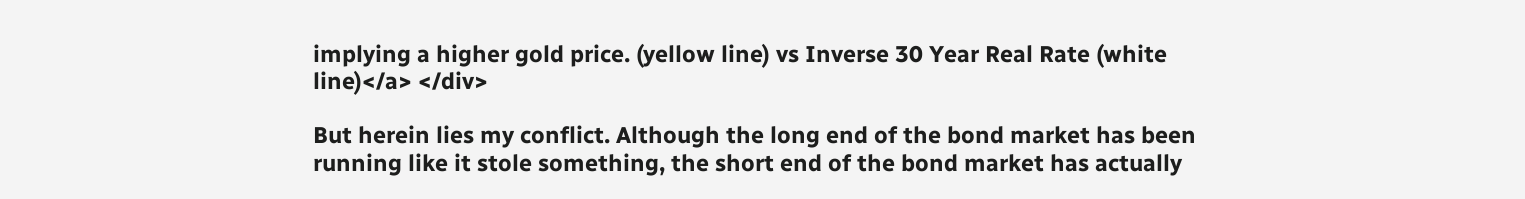implying a higher gold price. (yellow line) vs Inverse 30 Year Real Rate (white line)</a> </div>

But herein lies my conflict. Although the long end of the bond market has been running like it stole something, the short end of the bond market has actually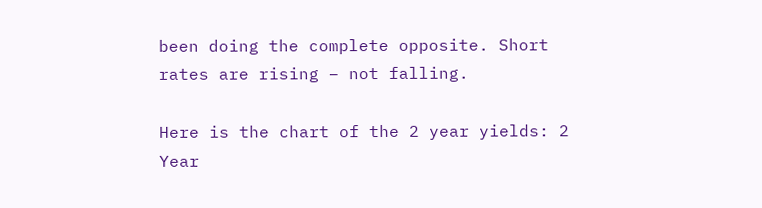been doing the complete opposite. Short rates are rising – not falling.

Here is the chart of the 2 year yields: 2 Year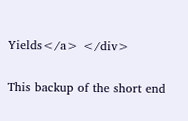Yields</a> </div>

This backup of the short end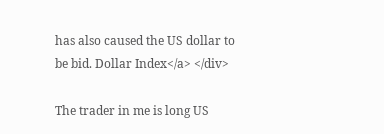has also caused the US dollar to be bid. Dollar Index</a> </div>

The trader in me is long US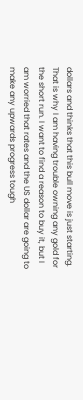dollars and thinks that this bull move is just starting. That is why I am having trouble owning any gold for the short run. I want to find a reason to buy it, but I am worried that rates and the US dollar are going to make any upwards progress tough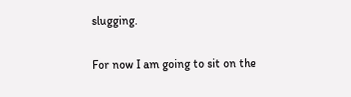slugging.

For now I am going to sit on the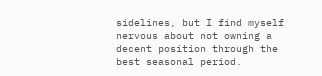sidelines, but I find myself nervous about not owning a decent position through the best seasonal period.